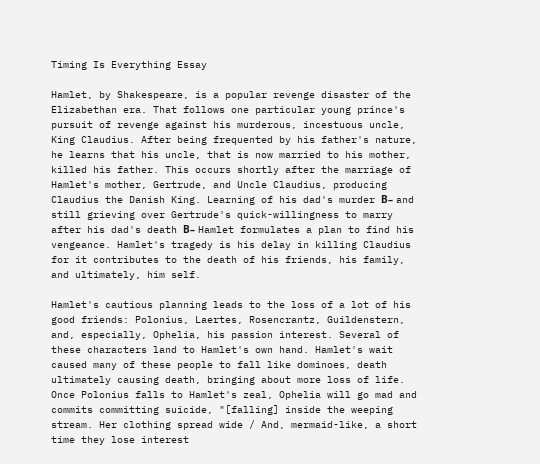Timing Is Everything Essay

Hamlet, by Shakespeare, is a popular revenge disaster of the Elizabethan era. That follows one particular young prince's pursuit of revenge against his murderous, incestuous uncle, King Claudius. After being frequented by his father's nature, he learns that his uncle, that is now married to his mother, killed his father. This occurs shortly after the marriage of Hamlet's mother, Gertrude, and Uncle Claudius, producing Claudius the Danish King. Learning of his dad's murder В– and still grieving over Gertrude's quick-willingness to marry after his dad's death В– Hamlet formulates a plan to find his vengeance. Hamlet's tragedy is his delay in killing Claudius for it contributes to the death of his friends, his family, and ultimately, him self.

Hamlet's cautious planning leads to the loss of a lot of his good friends: Polonius, Laertes, Rosencrantz, Guildenstern, and, especially, Ophelia, his passion interest. Several of these characters land to Hamlet's own hand. Hamlet's wait caused many of these people to fall like dominoes, death ultimately causing death, bringing about more loss of life. Once Polonius falls to Hamlet's zeal, Ophelia will go mad and commits committing suicide, "[falling] inside the weeping stream. Her clothing spread wide / And, mermaid-like, a short time they lose interest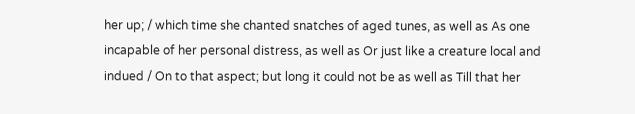her up; / which time she chanted snatches of aged tunes, as well as As one incapable of her personal distress, as well as Or just like a creature local and indued / On to that aspect; but long it could not be as well as Till that her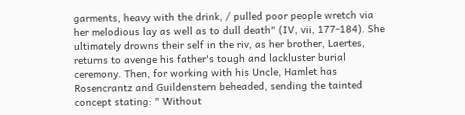garments, heavy with the drink, / pulled poor people wretch via her melodious lay as well as to dull death" (IV, vii, 177-184). She ultimately drowns their self in the riv, as her brother, Laertes, returns to avenge his father's tough and lackluster burial ceremony. Then, for working with his Uncle, Hamlet has Rosencrantz and Guildenstern beheaded, sending the tainted concept stating: " Without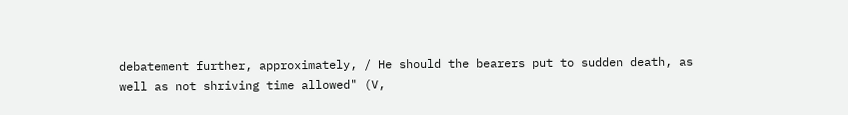debatement further, approximately, / He should the bearers put to sudden death, as well as not shriving time allowed" (V,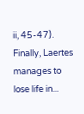ii, 45-47). Finally, Laertes manages to lose life in...